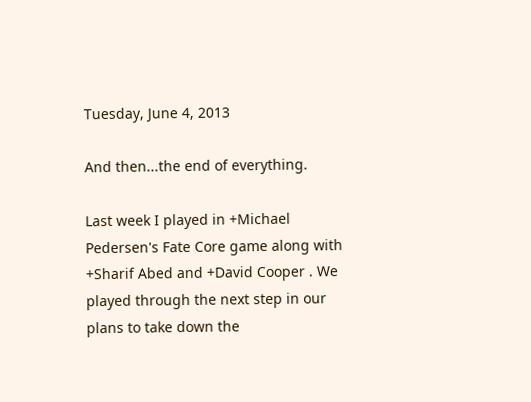Tuesday, June 4, 2013

And then...the end of everything.

Last week I played in +Michael Pedersen's Fate Core game along with +Sharif Abed and +David Cooper . We played through the next step in our plans to take down the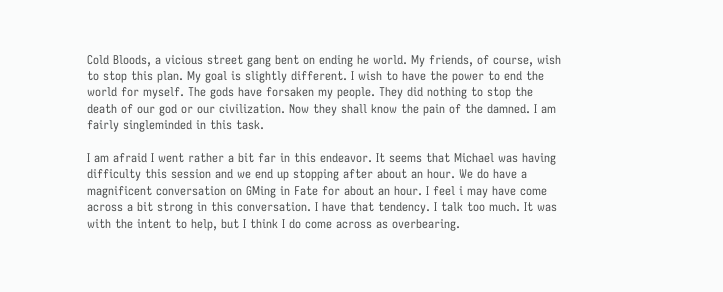Cold Bloods, a vicious street gang bent on ending he world. My friends, of course, wish to stop this plan. My goal is slightly different. I wish to have the power to end the world for myself. The gods have forsaken my people. They did nothing to stop the death of our god or our civilization. Now they shall know the pain of the damned. I am fairly singleminded in this task.

I am afraid I went rather a bit far in this endeavor. It seems that Michael was having difficulty this session and we end up stopping after about an hour. We do have a magnificent conversation on GMing in Fate for about an hour. I feel i may have come across a bit strong in this conversation. I have that tendency. I talk too much. It was with the intent to help, but I think I do come across as overbearing.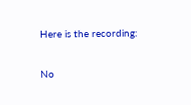Here is the recording:

No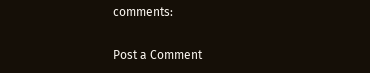comments:

Post a Comment